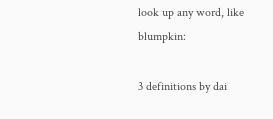look up any word, like blumpkin:

3 definitions by dai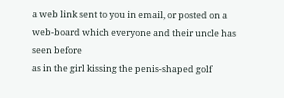a web link sent to you in email, or posted on a web-board which everyone and their uncle has seen before
as in the girl kissing the penis-shaped golf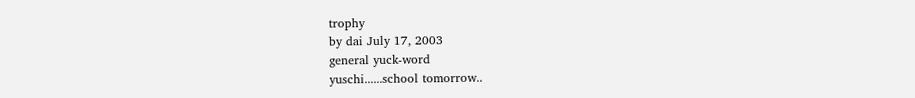trophy
by dai July 17, 2003
general yuck-word
yuschi......school tomorrow..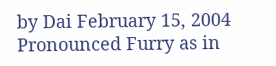by Dai February 15, 2004
Pronounced Furry as in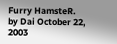Furry HamsteR.
by Dai October 22, 2003